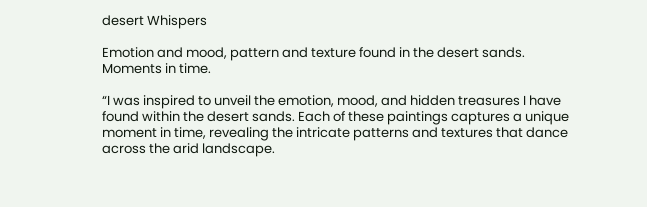desert Whispers

Emotion and mood, pattern and texture found in the desert sands. Moments in time.

“I was inspired to unveil the emotion, mood, and hidden treasures I have found within the desert sands. Each of these paintings captures a unique moment in time, revealing the intricate patterns and textures that dance across the arid landscape.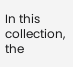In this collection, the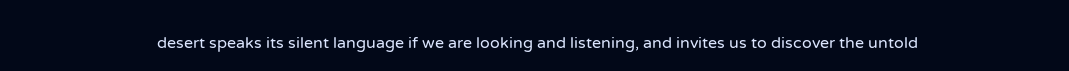desert speaks its silent language if we are looking and listening, and invites us to discover the untold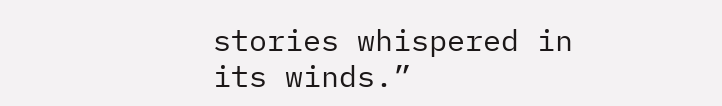stories whispered in its winds.”